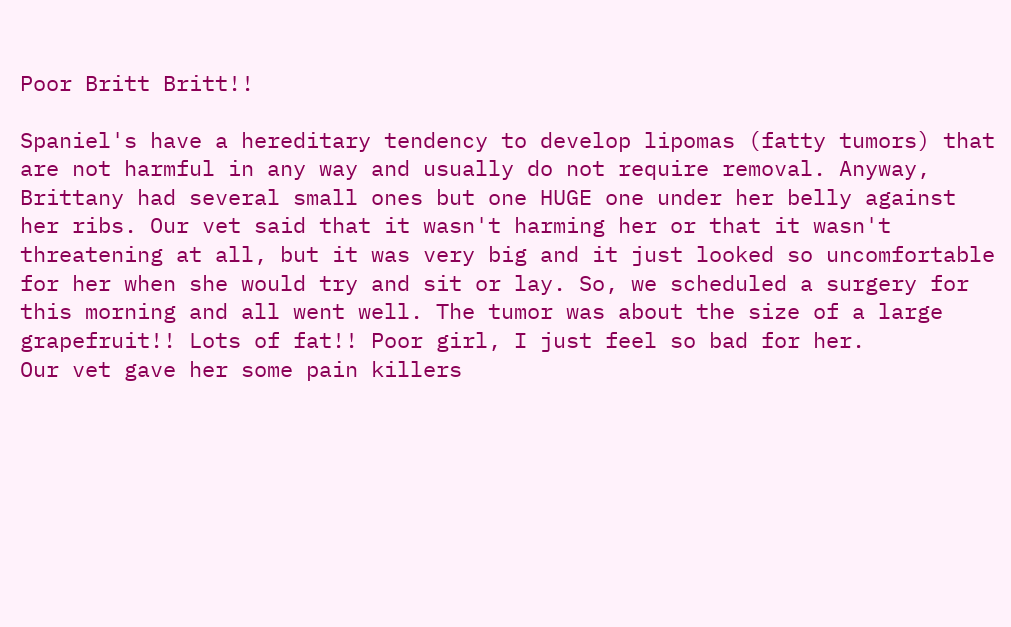Poor Britt Britt!!

Spaniel's have a hereditary tendency to develop lipomas (fatty tumors) that are not harmful in any way and usually do not require removal. Anyway, Brittany had several small ones but one HUGE one under her belly against her ribs. Our vet said that it wasn't harming her or that it wasn't threatening at all, but it was very big and it just looked so uncomfortable for her when she would try and sit or lay. So, we scheduled a surgery for this morning and all went well. The tumor was about the size of a large grapefruit!! Lots of fat!! Poor girl, I just feel so bad for her.
Our vet gave her some pain killers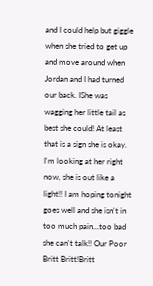and I could help but giggle when she tried to get up and move around when Jordan and I had turned our back. IShe was wagging her little tail as best she could! At least that is a sign she is okay. I'm looking at her right now, she is out like a light!! I am hoping tonight goes well and she isn't in too much pain...too bad she can't talk!! Our Poor Britt Britt!Britt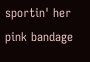sportin' her pink bandage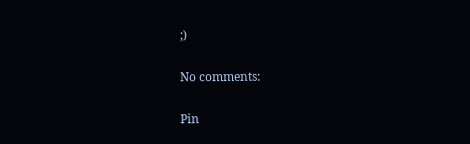;)

No comments:

Pin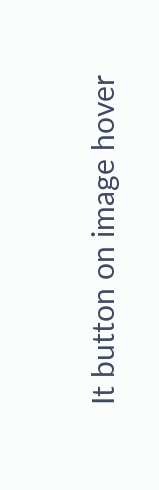It button on image hover